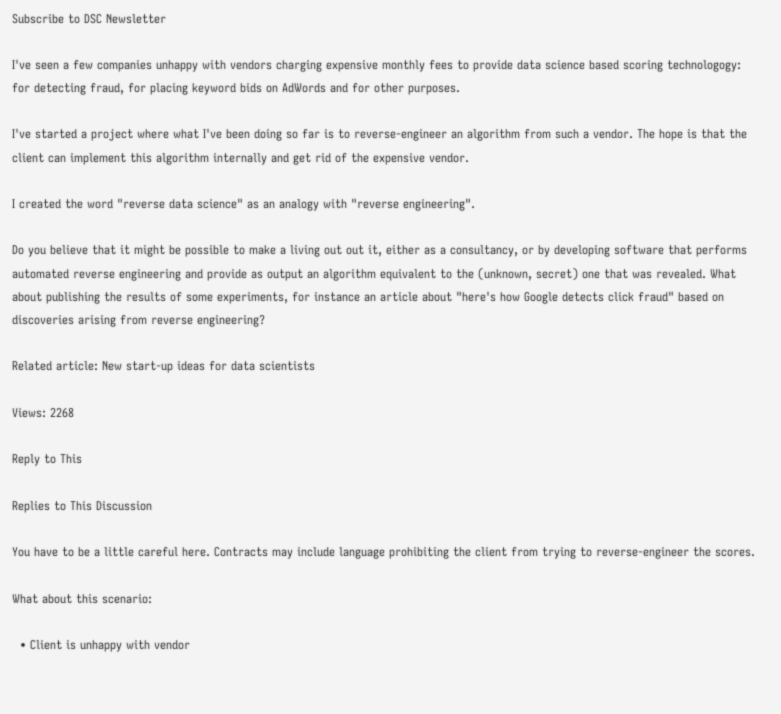Subscribe to DSC Newsletter

I've seen a few companies unhappy with vendors charging expensive monthly fees to provide data science based scoring technologogy: for detecting fraud, for placing keyword bids on AdWords and for other purposes.

I've started a project where what I've been doing so far is to reverse-engineer an algorithm from such a vendor. The hope is that the client can implement this algorithm internally and get rid of the expensive vendor.

I created the word "reverse data science" as an analogy with "reverse engineering".

Do you believe that it might be possible to make a living out out it, either as a consultancy, or by developing software that performs automated reverse engineering and provide as output an algorithm equivalent to the (unknown, secret) one that was revealed. What about publishing the results of some experiments, for instance an article about "here's how Google detects click fraud" based on discoveries arising from reverse engineering?

Related article: New start-up ideas for data scientists

Views: 2268

Reply to This

Replies to This Discussion

You have to be a little careful here. Contracts may include language prohibiting the client from trying to reverse-engineer the scores.

What about this scenario:

  • Client is unhappy with vendor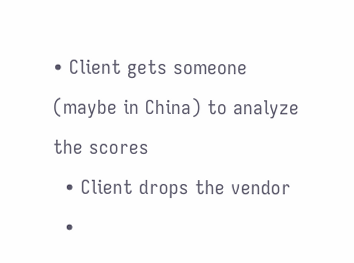• Client gets someone (maybe in China) to analyze the scores
  • Client drops the vendor
  •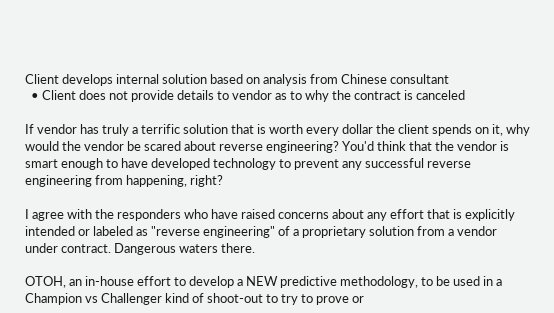Client develops internal solution based on analysis from Chinese consultant
  • Client does not provide details to vendor as to why the contract is canceled

If vendor has truly a terrific solution that is worth every dollar the client spends on it, why would the vendor be scared about reverse engineering? You'd think that the vendor is smart enough to have developed technology to prevent any successful reverse engineering from happening, right?

I agree with the responders who have raised concerns about any effort that is explicitly intended or labeled as "reverse engineering" of a proprietary solution from a vendor under contract. Dangerous waters there.

OTOH, an in-house effort to develop a NEW predictive methodology, to be used in a Champion vs Challenger kind of shoot-out to try to prove or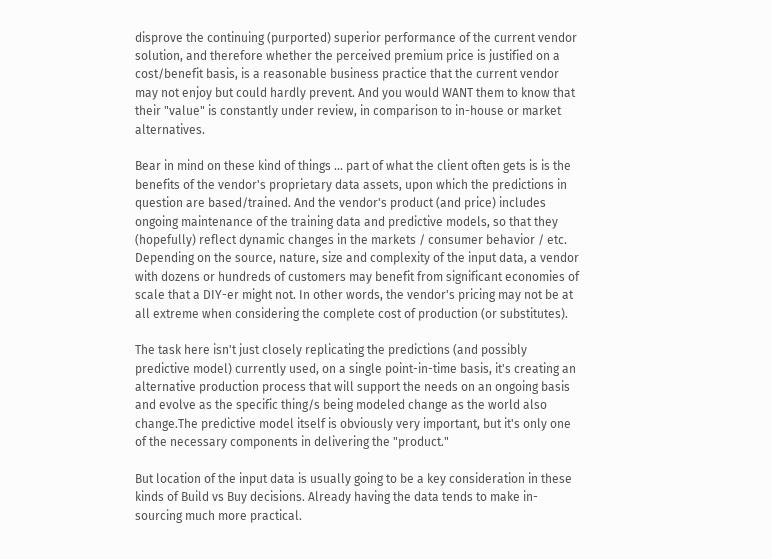disprove the continuing (purported) superior performance of the current vendor solution, and therefore whether the perceived premium price is justified on a cost/benefit basis, is a reasonable business practice that the current vendor may not enjoy but could hardly prevent. And you would WANT them to know that their "value" is constantly under review, in comparison to in-house or market alternatives.

Bear in mind on these kind of things ... part of what the client often gets is is the benefits of the vendor's proprietary data assets, upon which the predictions in question are based/trained. And the vendor's product (and price) includes ongoing maintenance of the training data and predictive models, so that they (hopefully) reflect dynamic changes in the markets / consumer behavior / etc. Depending on the source, nature, size and complexity of the input data, a vendor with dozens or hundreds of customers may benefit from significant economies of scale that a DIY-er might not. In other words, the vendor's pricing may not be at all extreme when considering the complete cost of production (or substitutes).

The task here isn't just closely replicating the predictions (and possibly predictive model) currently used, on a single point-in-time basis, it's creating an alternative production process that will support the needs on an ongoing basis and evolve as the specific thing/s being modeled change as the world also change.The predictive model itself is obviously very important, but it's only one of the necessary components in delivering the "product."

But location of the input data is usually going to be a key consideration in these kinds of Build vs Buy decisions. Already having the data tends to make in-sourcing much more practical.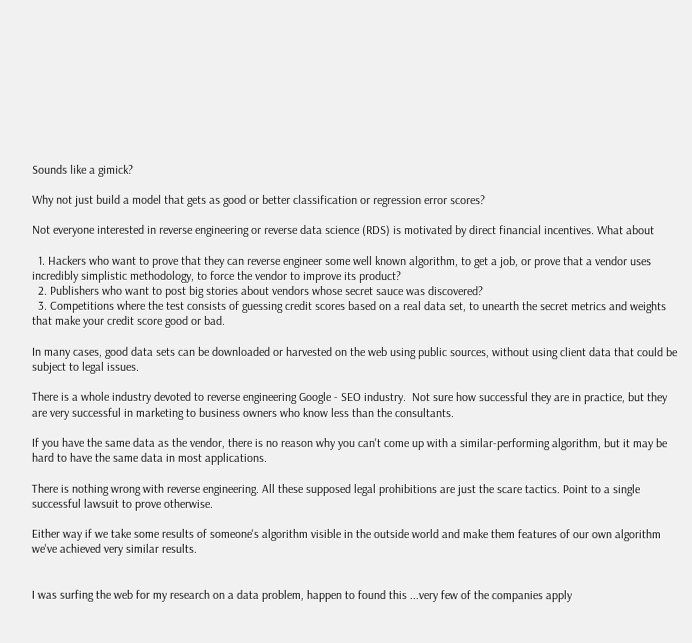Sounds like a gimick?

Why not just build a model that gets as good or better classification or regression error scores?

Not everyone interested in reverse engineering or reverse data science (RDS) is motivated by direct financial incentives. What about

  1. Hackers who want to prove that they can reverse engineer some well known algorithm, to get a job, or prove that a vendor uses  incredibly simplistic methodology, to force the vendor to improve its product?
  2. Publishers who want to post big stories about vendors whose secret sauce was discovered?
  3. Competitions where the test consists of guessing credit scores based on a real data set, to unearth the secret metrics and weights that make your credit score good or bad.

In many cases, good data sets can be downloaded or harvested on the web using public sources, without using client data that could be subject to legal issues.

There is a whole industry devoted to reverse engineering Google - SEO industry.  Not sure how successful they are in practice, but they are very successful in marketing to business owners who know less than the consultants.

If you have the same data as the vendor, there is no reason why you can't come up with a similar-performing algorithm, but it may be hard to have the same data in most applications.

There is nothing wrong with reverse engineering. All these supposed legal prohibitions are just the scare tactics. Point to a single successful lawsuit to prove otherwise.

Either way if we take some results of someone's algorithm visible in the outside world and make them features of our own algorithm we've achieved very similar results.


I was surfing the web for my research on a data problem, happen to found this ...very few of the companies apply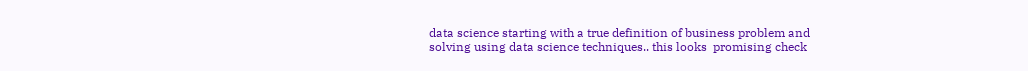data science starting with a true definition of business problem and solving using data science techniques.. this looks  promising check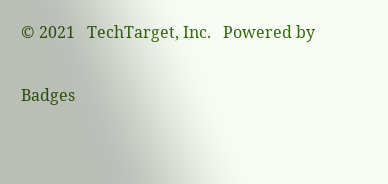© 2021   TechTarget, Inc.   Powered by

Badges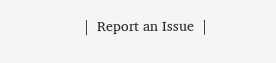|  Report an Issue  |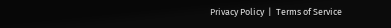Privacy Policy  |  Terms of Service